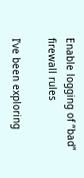Enable logging of “bad” firewall rules

I’ve been exploring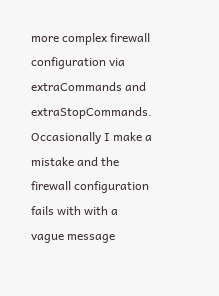more complex firewall configuration via extraCommands and extraStopCommands. Occasionally I make a mistake and the firewall configuration fails with with a vague message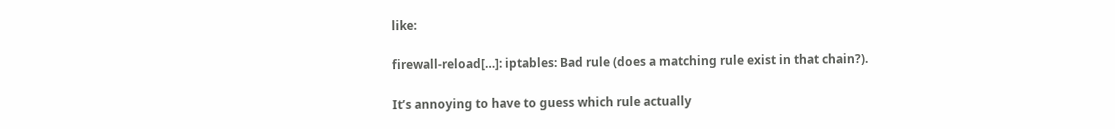like:

firewall-reload[…]: iptables: Bad rule (does a matching rule exist in that chain?).

It’s annoying to have to guess which rule actually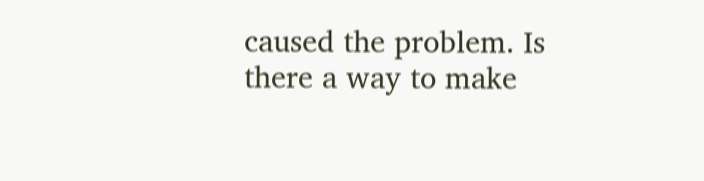caused the problem. Is there a way to make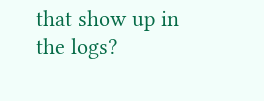that show up in the logs?